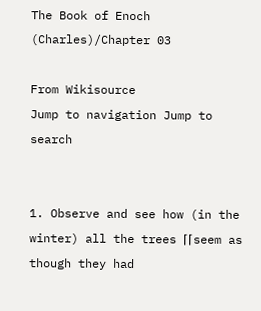The Book of Enoch (Charles)/Chapter 03

From Wikisource
Jump to navigation Jump to search


1. Observe and see how (in the winter) all the trees ⌈⌈seem as though they had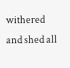withered and shed all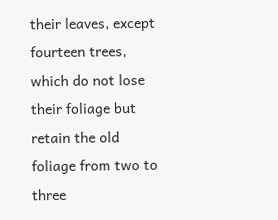their leaves, except fourteen trees, which do not lose their foliage but retain the old foliage from two to three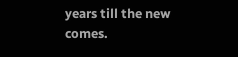years till the new comes.